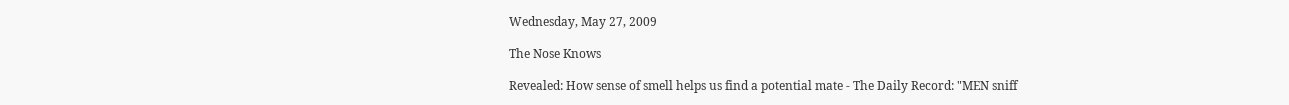Wednesday, May 27, 2009

The Nose Knows

Revealed: How sense of smell helps us find a potential mate - The Daily Record: "MEN sniff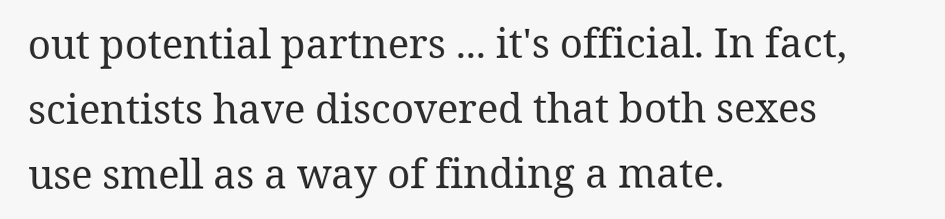out potential partners ... it's official. In fact, scientists have discovered that both sexes use smell as a way of finding a mate.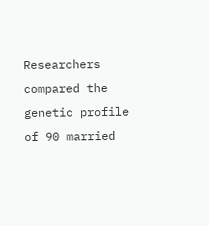Researchers compared the genetic profile of 90 married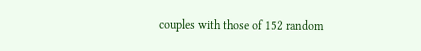couples with those of 152 random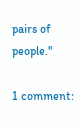pairs of people."

1 comment: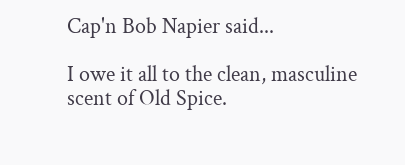Cap'n Bob Napier said...

I owe it all to the clean, masculine scent of Old Spice.